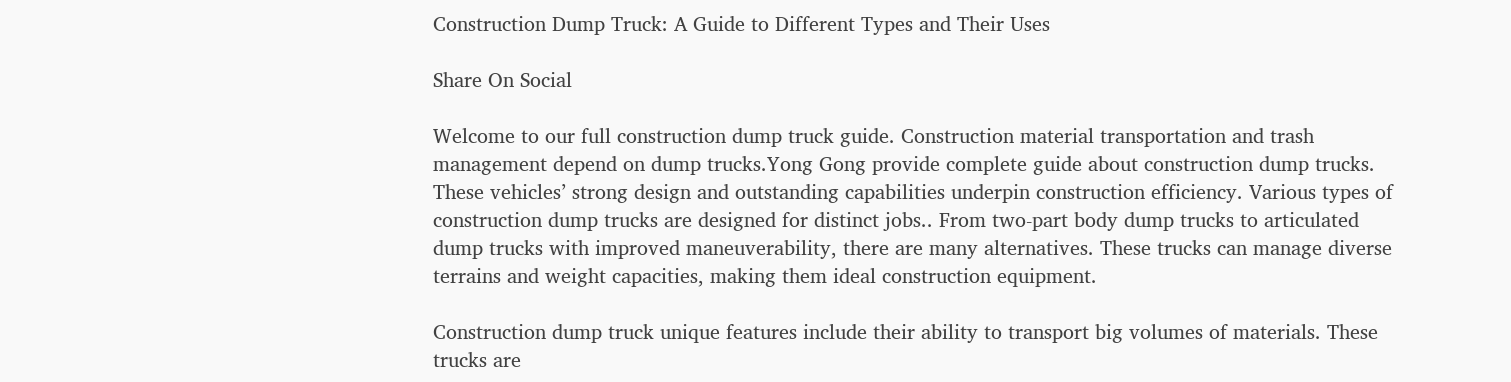Construction Dump Truck: A Guide to Different Types and Their Uses

Share On Social

Welcome to our full construction dump truck guide. Construction material transportation and trash management depend on dump trucks.Yong Gong provide complete guide about construction dump trucks. These vehicles’ strong design and outstanding capabilities underpin construction efficiency. Various types of construction dump trucks are designed for distinct jobs.. From two-part body dump trucks to articulated dump trucks with improved maneuverability, there are many alternatives. These trucks can manage diverse terrains and weight capacities, making them ideal construction equipment.

Construction dump truck unique features include their ability to transport big volumes of materials. These trucks are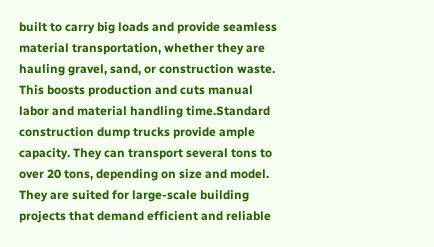built to carry big loads and provide seamless material transportation, whether they are hauling gravel, sand, or construction waste. This boosts production and cuts manual labor and material handling time.Standard construction dump trucks provide ample capacity. They can transport several tons to over 20 tons, depending on size and model. They are suited for large-scale building projects that demand efficient and reliable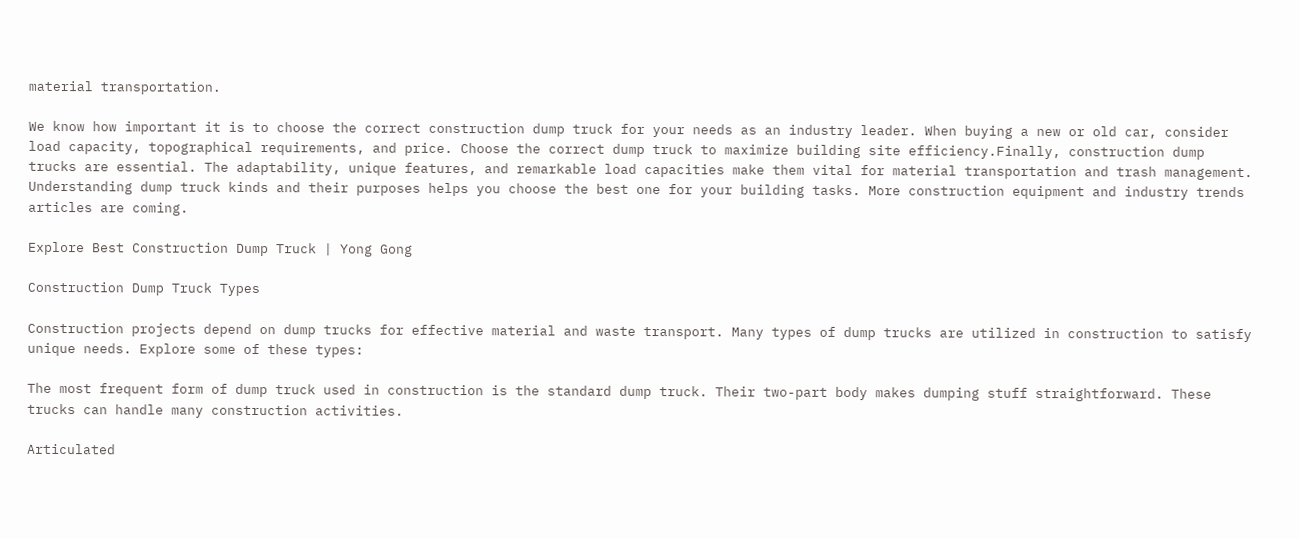material transportation.

We know how important it is to choose the correct construction dump truck for your needs as an industry leader. When buying a new or old car, consider load capacity, topographical requirements, and price. Choose the correct dump truck to maximize building site efficiency.Finally, construction dump trucks are essential. The adaptability, unique features, and remarkable load capacities make them vital for material transportation and trash management. Understanding dump truck kinds and their purposes helps you choose the best one for your building tasks. More construction equipment and industry trends articles are coming.

Explore Best Construction Dump Truck | Yong Gong

Construction Dump Truck Types

Construction projects depend on dump trucks for effective material and waste transport. Many types of dump trucks are utilized in construction to satisfy unique needs. Explore some of these types:

The most frequent form of dump truck used in construction is the standard dump truck. Their two-part body makes dumping stuff straightforward. These trucks can handle many construction activities.

Articulated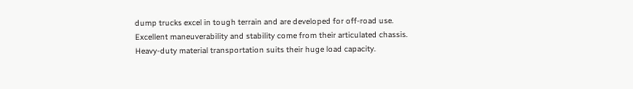dump trucks excel in tough terrain and are developed for off-road use. Excellent maneuverability and stability come from their articulated chassis. Heavy-duty material transportation suits their huge load capacity.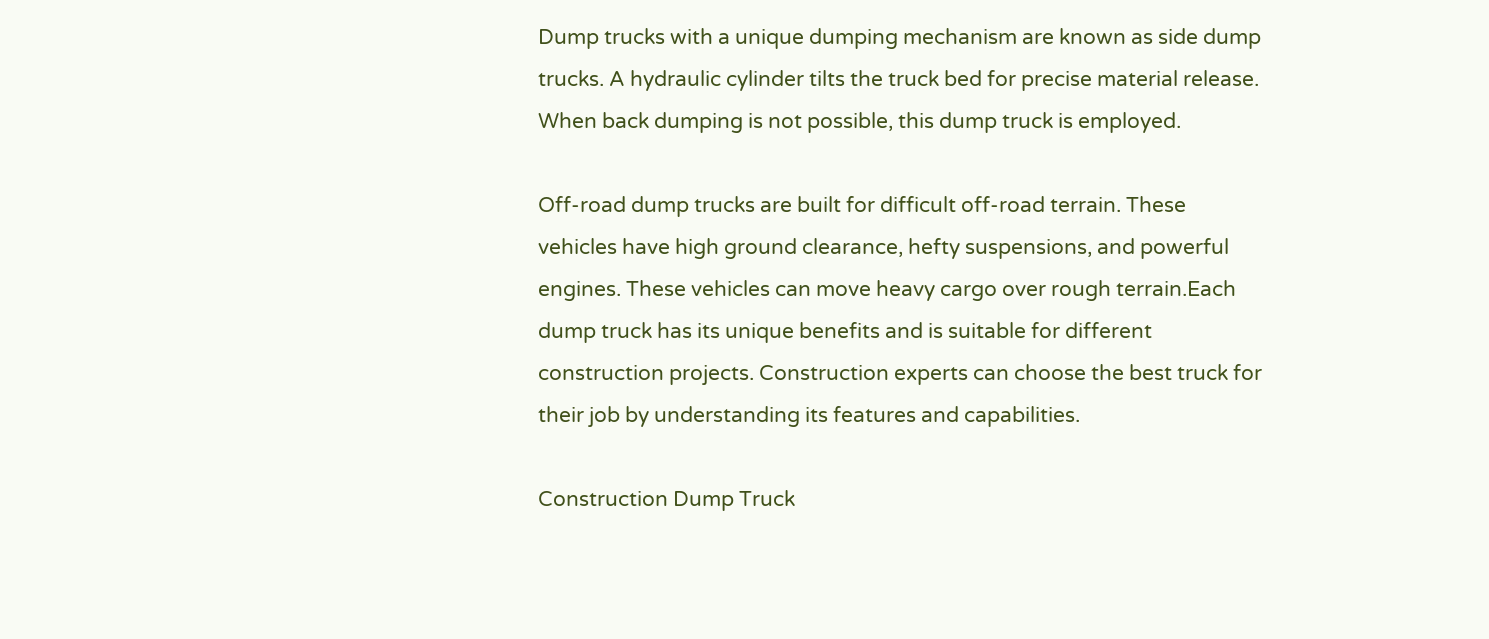Dump trucks with a unique dumping mechanism are known as side dump trucks. A hydraulic cylinder tilts the truck bed for precise material release. When back dumping is not possible, this dump truck is employed.

Off-road dump trucks are built for difficult off-road terrain. These vehicles have high ground clearance, hefty suspensions, and powerful engines. These vehicles can move heavy cargo over rough terrain.Each dump truck has its unique benefits and is suitable for different construction projects. Construction experts can choose the best truck for their job by understanding its features and capabilities.

Construction Dump Truck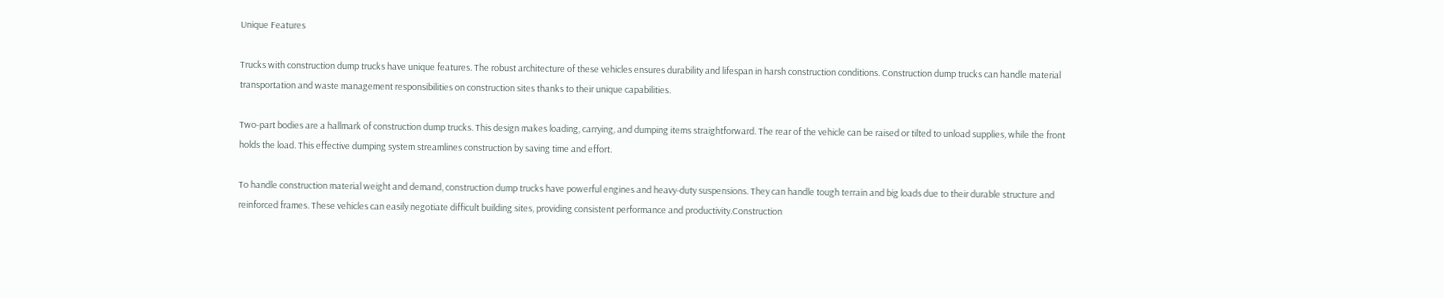Unique Features

Trucks with construction dump trucks have unique features. The robust architecture of these vehicles ensures durability and lifespan in harsh construction conditions. Construction dump trucks can handle material transportation and waste management responsibilities on construction sites thanks to their unique capabilities.

Two-part bodies are a hallmark of construction dump trucks. This design makes loading, carrying, and dumping items straightforward. The rear of the vehicle can be raised or tilted to unload supplies, while the front holds the load. This effective dumping system streamlines construction by saving time and effort.

To handle construction material weight and demand, construction dump trucks have powerful engines and heavy-duty suspensions. They can handle tough terrain and big loads due to their durable structure and reinforced frames. These vehicles can easily negotiate difficult building sites, providing consistent performance and productivity.Construction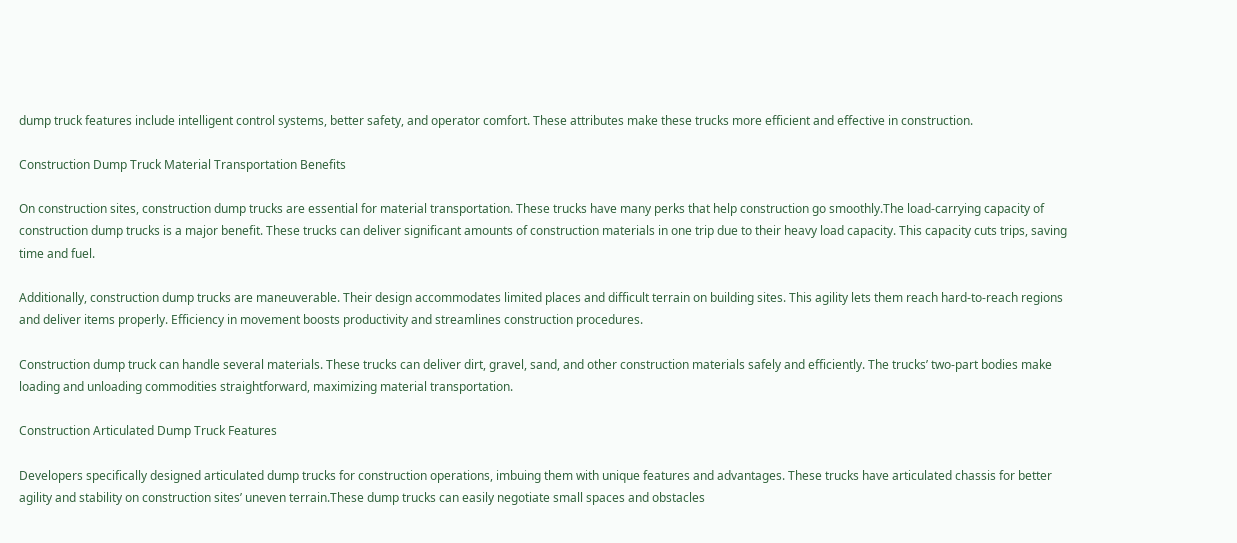dump truck features include intelligent control systems, better safety, and operator comfort. These attributes make these trucks more efficient and effective in construction.

Construction Dump Truck Material Transportation Benefits

On construction sites, construction dump trucks are essential for material transportation. These trucks have many perks that help construction go smoothly.The load-carrying capacity of construction dump trucks is a major benefit. These trucks can deliver significant amounts of construction materials in one trip due to their heavy load capacity. This capacity cuts trips, saving time and fuel.

Additionally, construction dump trucks are maneuverable. Their design accommodates limited places and difficult terrain on building sites. This agility lets them reach hard-to-reach regions and deliver items properly. Efficiency in movement boosts productivity and streamlines construction procedures.

Construction dump truck can handle several materials. These trucks can deliver dirt, gravel, sand, and other construction materials safely and efficiently. The trucks’ two-part bodies make loading and unloading commodities straightforward, maximizing material transportation.

Construction Articulated Dump Truck Features

Developers specifically designed articulated dump trucks for construction operations, imbuing them with unique features and advantages. These trucks have articulated chassis for better agility and stability on construction sites’ uneven terrain.These dump trucks can easily negotiate small spaces and obstacles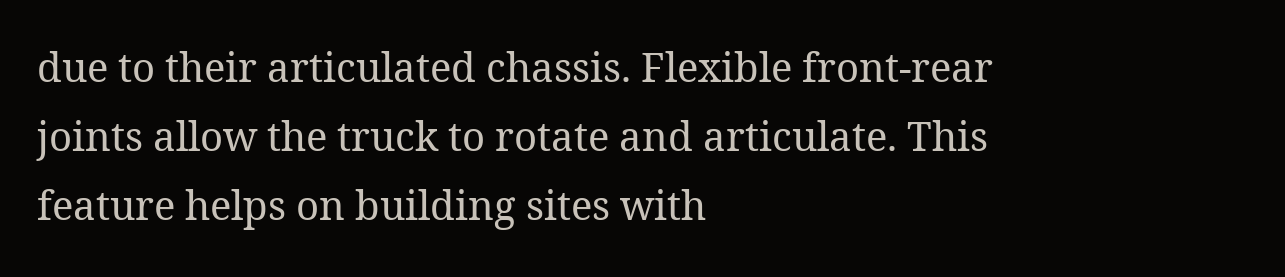due to their articulated chassis. Flexible front-rear joints allow the truck to rotate and articulate. This feature helps on building sites with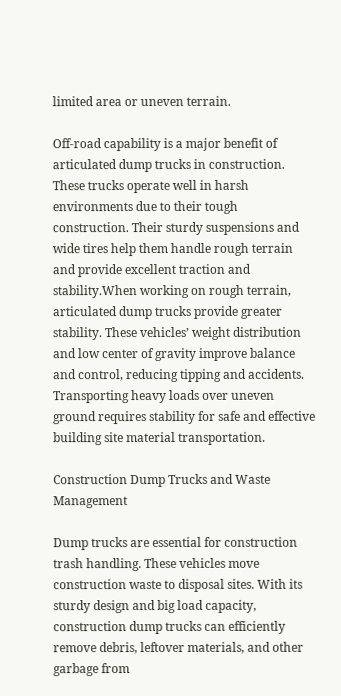limited area or uneven terrain.

Off-road capability is a major benefit of articulated dump trucks in construction. These trucks operate well in harsh environments due to their tough construction. Their sturdy suspensions and wide tires help them handle rough terrain and provide excellent traction and stability.When working on rough terrain, articulated dump trucks provide greater stability. These vehicles’ weight distribution and low center of gravity improve balance and control, reducing tipping and accidents. Transporting heavy loads over uneven ground requires stability for safe and effective building site material transportation.

Construction Dump Trucks and Waste Management

Dump trucks are essential for construction trash handling. These vehicles move construction waste to disposal sites. With its sturdy design and big load capacity, construction dump trucks can efficiently remove debris, leftover materials, and other garbage from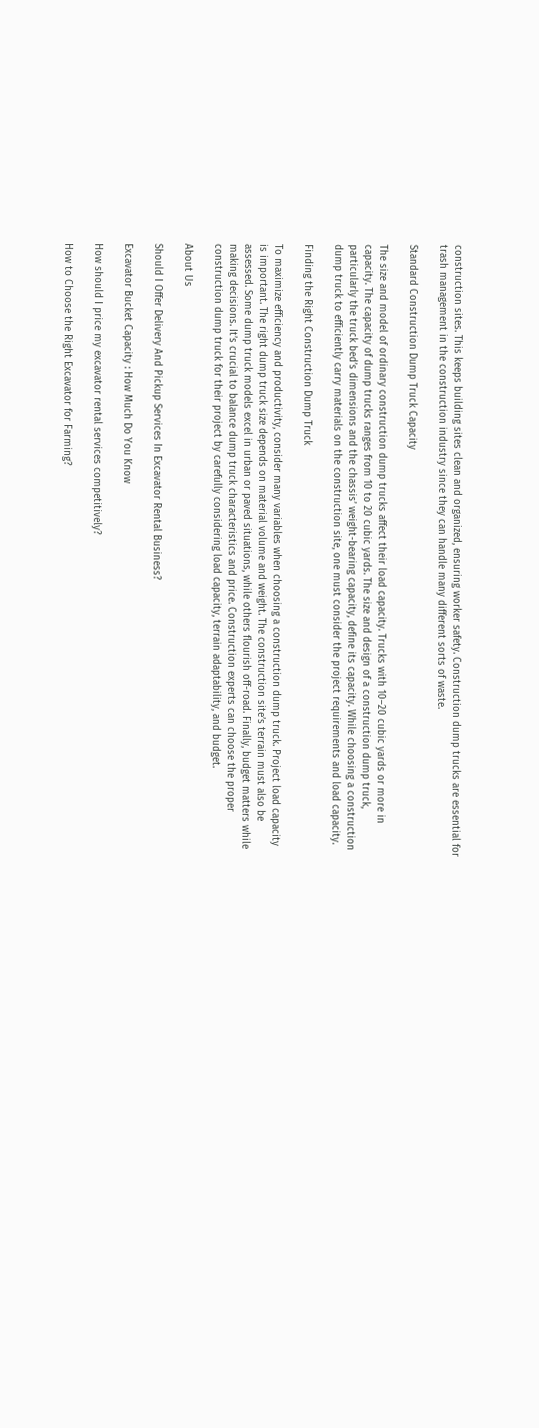construction sites. This keeps building sites clean and organized, ensuring worker safety. Construction dump trucks are essential for trash management in the construction industry since they can handle many different sorts of waste.

Standard Construction Dump Truck Capacity

The size and model of ordinary construction dump trucks affect their load capacity. Trucks with 10–20 cubic yards or more in capacity. The capacity of dump trucks ranges from 10 to 20 cubic yards. The size and design of a construction dump truck, particularly the truck bed’s dimensions and the chassis’ weight-bearing capacity, define its capacity. While choosing a construction dump truck to efficiently carry materials on the construction site, one must consider the project requirements and load capacity.

Finding the Right Construction Dump Truck

To maximize efficiency and productivity, consider many variables when choosing a construction dump truck. Project load capacity is important. The right dump truck size depends on material volume and weight. The construction site’s terrain must also be assessed. Some dump truck models excel in urban or paved situations, while others flourish off-road. Finally, budget matters while making decisions. It’s crucial to balance dump truck characteristics and price. Construction experts can choose the proper construction dump truck for their project by carefully considering load capacity, terrain adaptability, and budget.

About Us

Should I Offer Delivery And Pickup Services In Excavator Rental Business?

Excavator Bucket Capacity : How Much Do You Know

How should I price my excavator rental services competitively?

How to Choose the Right Excavator for Farming?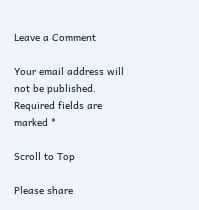Leave a Comment

Your email address will not be published. Required fields are marked *

Scroll to Top

Please share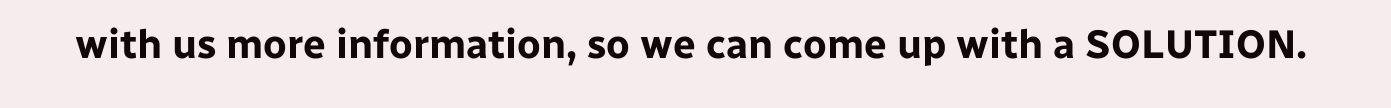with us more information, so we can come up with a SOLUTION.